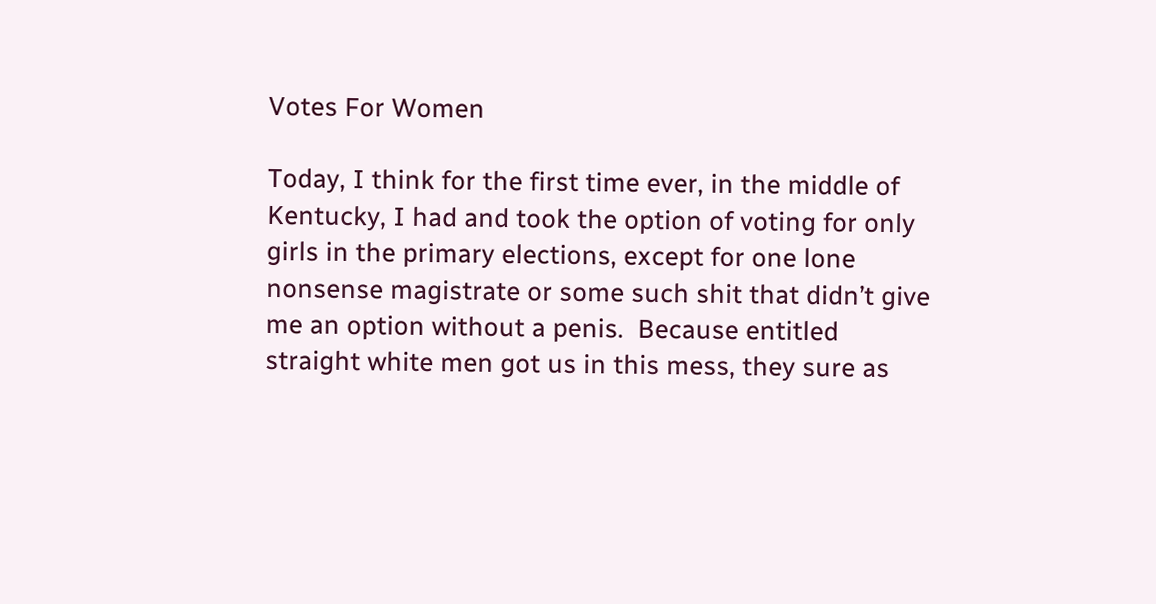Votes For Women

Today, I think for the first time ever, in the middle of Kentucky, I had and took the option of voting for only girls in the primary elections, except for one lone nonsense magistrate or some such shit that didn’t give me an option without a penis.  Because entitled straight white men got us in this mess, they sure as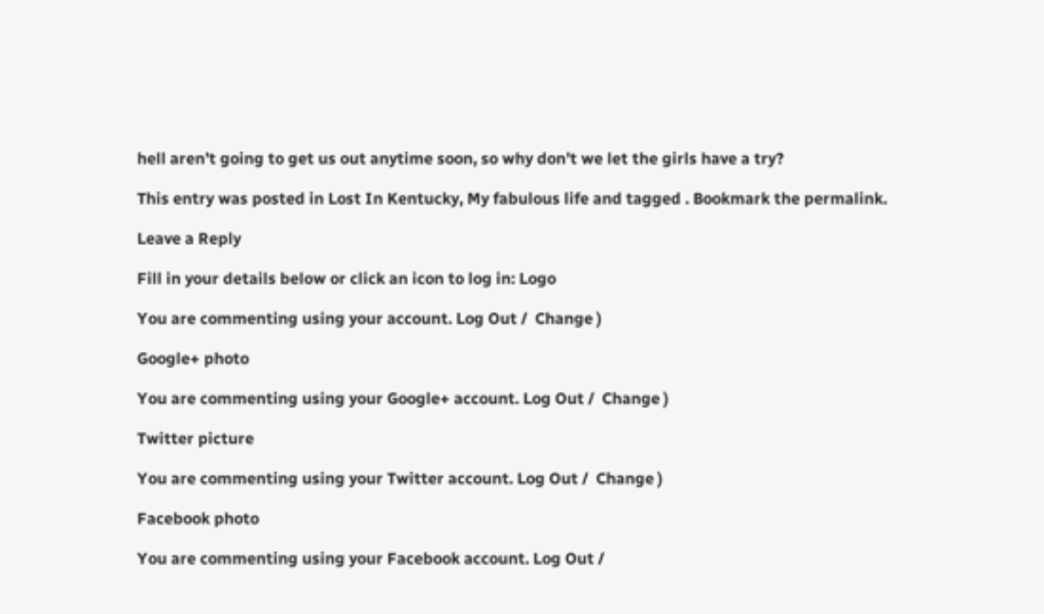hell aren’t going to get us out anytime soon, so why don’t we let the girls have a try?

This entry was posted in Lost In Kentucky, My fabulous life and tagged . Bookmark the permalink.

Leave a Reply

Fill in your details below or click an icon to log in: Logo

You are commenting using your account. Log Out /  Change )

Google+ photo

You are commenting using your Google+ account. Log Out /  Change )

Twitter picture

You are commenting using your Twitter account. Log Out /  Change )

Facebook photo

You are commenting using your Facebook account. Log Out /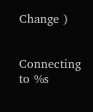Change )


Connecting to %s